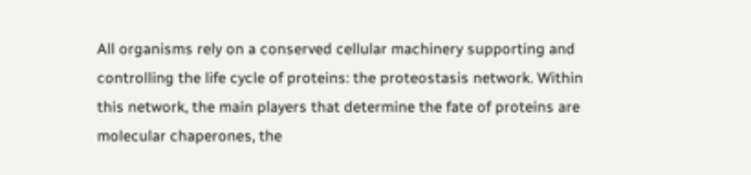All organisms rely on a conserved cellular machinery supporting and controlling the life cycle of proteins: the proteostasis network. Within this network, the main players that determine the fate of proteins are molecular chaperones, the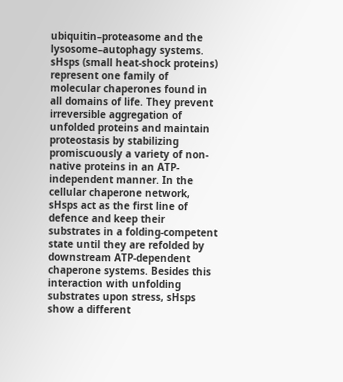ubiquitin–proteasome and the lysosome–autophagy systems. sHsps (small heat-shock proteins) represent one family of molecular chaperones found in all domains of life. They prevent irreversible aggregation of unfolded proteins and maintain proteostasis by stabilizing promiscuously a variety of non-native proteins in an ATP-independent manner. In the cellular chaperone network, sHsps act as the first line of defence and keep their substrates in a folding-competent state until they are refolded by downstream ATP-dependent chaperone systems. Besides this interaction with unfolding substrates upon stress, sHsps show a different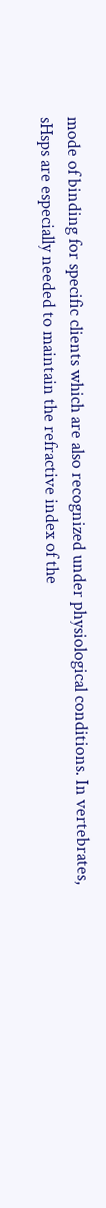mode of binding for specific clients which are also recognized under physiological conditions. In vertebrates, sHsps are especially needed to maintain the refractive index of the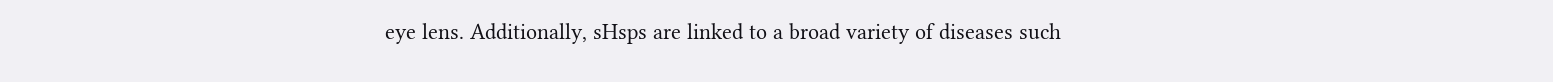eye lens. Additionally, sHsps are linked to a broad variety of diseases such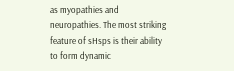as myopathies and neuropathies. The most striking feature of sHsps is their ability to form dynamic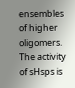ensembles of higher oligomers. The activity of sHsps is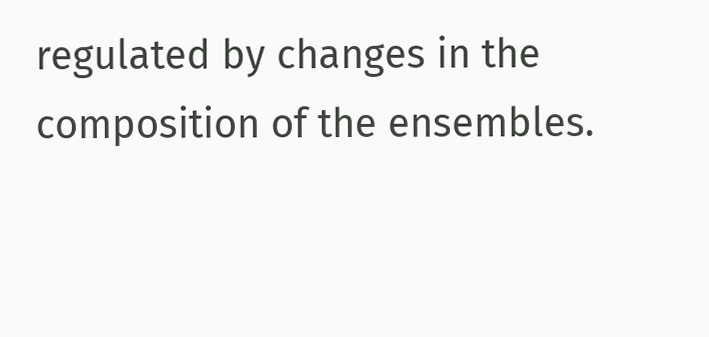regulated by changes in the composition of the ensembles.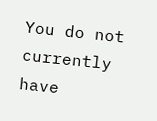You do not currently have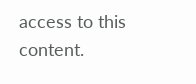access to this content.